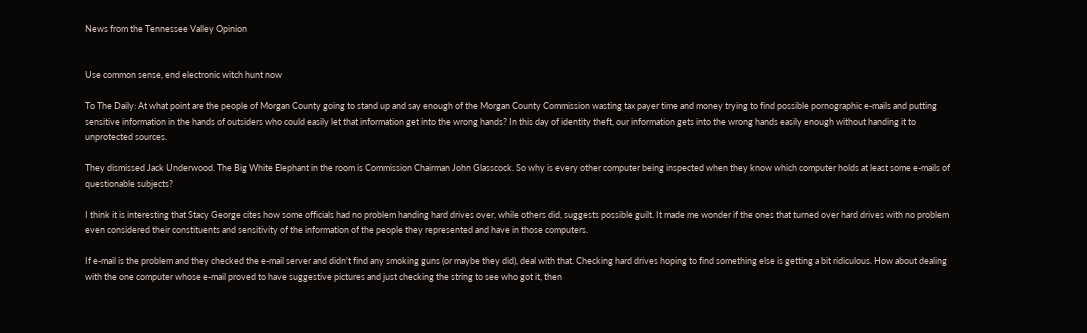News from the Tennessee Valley Opinion


Use common sense, end electronic witch hunt now

To The Daily: At what point are the people of Morgan County going to stand up and say enough of the Morgan County Commission wasting tax payer time and money trying to find possible pornographic e-mails and putting sensitive information in the hands of outsiders who could easily let that information get into the wrong hands? In this day of identity theft, our information gets into the wrong hands easily enough without handing it to unprotected sources.

They dismissed Jack Underwood. The Big White Elephant in the room is Commission Chairman John Glasscock. So why is every other computer being inspected when they know which computer holds at least some e-mails of questionable subjects?

I think it is interesting that Stacy George cites how some officials had no problem handing hard drives over, while others did, suggests possible guilt. It made me wonder if the ones that turned over hard drives with no problem even considered their constituents and sensitivity of the information of the people they represented and have in those computers.

If e-mail is the problem and they checked the e-mail server and didn't find any smoking guns (or maybe they did), deal with that. Checking hard drives hoping to find something else is getting a bit ridiculous. How about dealing with the one computer whose e-mail proved to have suggestive pictures and just checking the string to see who got it, then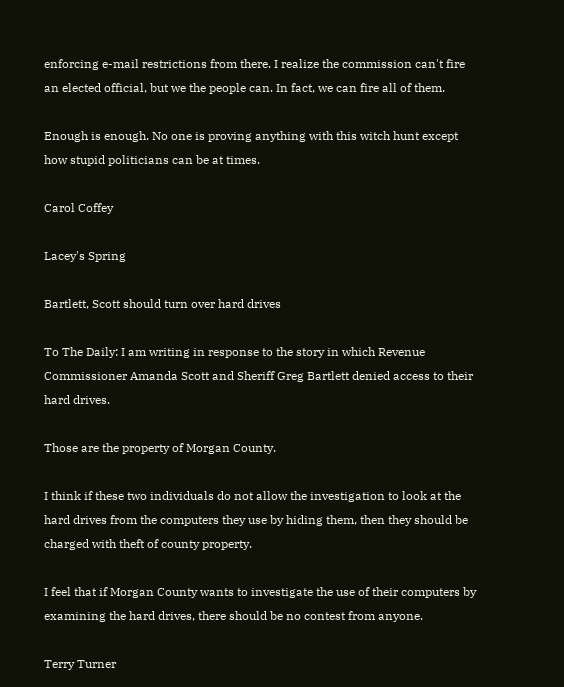enforcing e-mail restrictions from there. I realize the commission can't fire an elected official, but we the people can. In fact, we can fire all of them.

Enough is enough. No one is proving anything with this witch hunt except how stupid politicians can be at times.

Carol Coffey

Lacey's Spring

Bartlett, Scott should turn over hard drives

To The Daily: I am writing in response to the story in which Revenue Commissioner Amanda Scott and Sheriff Greg Bartlett denied access to their hard drives.

Those are the property of Morgan County.

I think if these two individuals do not allow the investigation to look at the hard drives from the computers they use by hiding them, then they should be charged with theft of county property.

I feel that if Morgan County wants to investigate the use of their computers by examining the hard drives, there should be no contest from anyone.

Terry Turner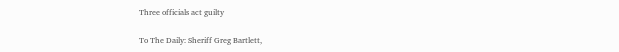Three officials act guilty

To The Daily: Sheriff Greg Bartlett,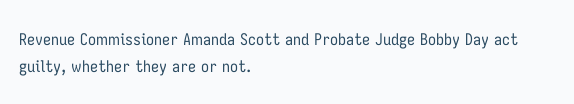Revenue Commissioner Amanda Scott and Probate Judge Bobby Day act guilty, whether they are or not.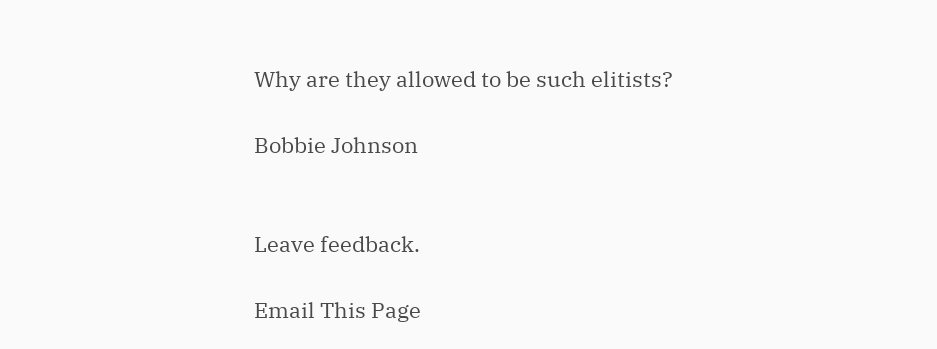Why are they allowed to be such elitists?

Bobbie Johnson


Leave feedback.

Email This Page